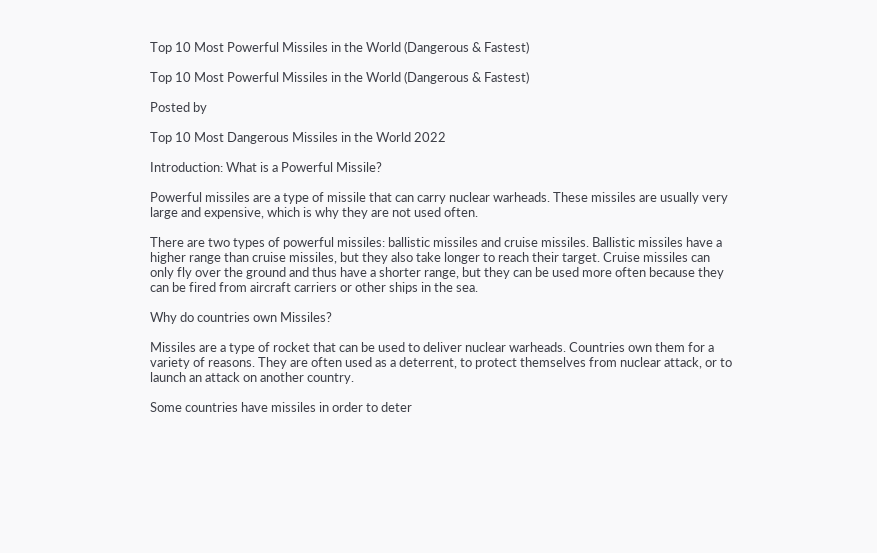Top 10 Most Powerful Missiles in the World (Dangerous & Fastest)

Top 10 Most Powerful Missiles in the World (Dangerous & Fastest)

Posted by

Top 10 Most Dangerous Missiles in the World 2022

Introduction: What is a Powerful Missile?

Powerful missiles are a type of missile that can carry nuclear warheads. These missiles are usually very large and expensive, which is why they are not used often.

There are two types of powerful missiles: ballistic missiles and cruise missiles. Ballistic missiles have a higher range than cruise missiles, but they also take longer to reach their target. Cruise missiles can only fly over the ground and thus have a shorter range, but they can be used more often because they can be fired from aircraft carriers or other ships in the sea.

Why do countries own Missiles?

Missiles are a type of rocket that can be used to deliver nuclear warheads. Countries own them for a variety of reasons. They are often used as a deterrent, to protect themselves from nuclear attack, or to launch an attack on another country.

Some countries have missiles in order to deter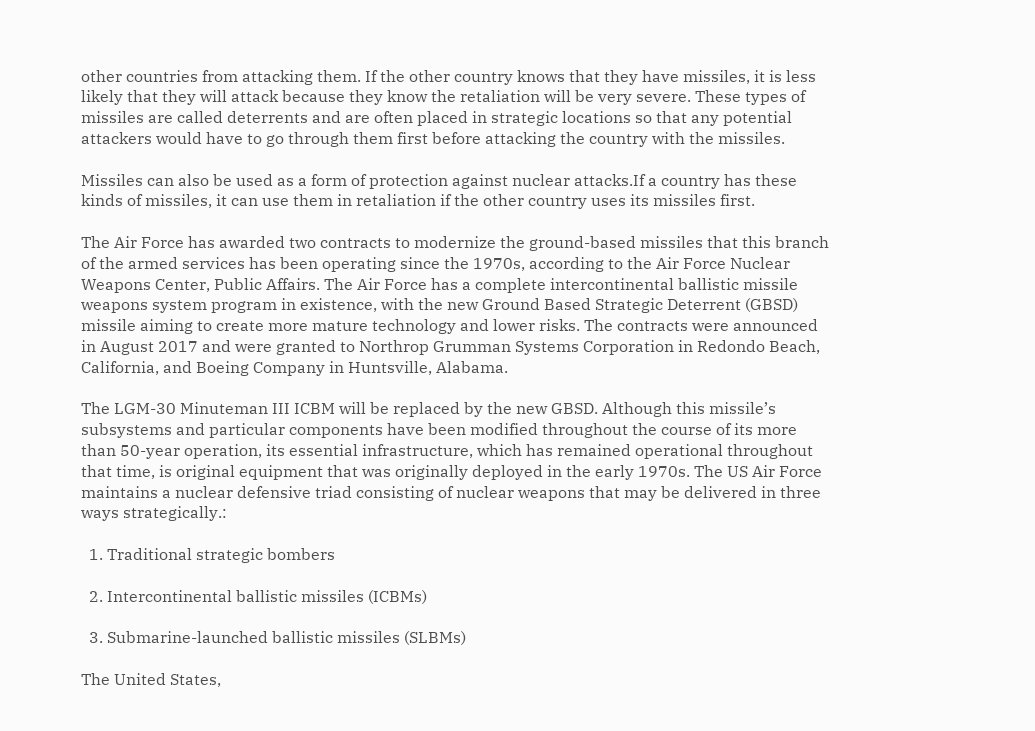other countries from attacking them. If the other country knows that they have missiles, it is less likely that they will attack because they know the retaliation will be very severe. These types of missiles are called deterrents and are often placed in strategic locations so that any potential attackers would have to go through them first before attacking the country with the missiles.

Missiles can also be used as a form of protection against nuclear attacks.If a country has these kinds of missiles, it can use them in retaliation if the other country uses its missiles first.

The Air Force has awarded two contracts to modernize the ground-based missiles that this branch of the armed services has been operating since the 1970s, according to the Air Force Nuclear Weapons Center, Public Affairs. The Air Force has a complete intercontinental ballistic missile weapons system program in existence, with the new Ground Based Strategic Deterrent (GBSD) missile aiming to create more mature technology and lower risks. The contracts were announced in August 2017 and were granted to Northrop Grumman Systems Corporation in Redondo Beach, California, and Boeing Company in Huntsville, Alabama.

The LGM-30 Minuteman III ICBM will be replaced by the new GBSD. Although this missile’s subsystems and particular components have been modified throughout the course of its more than 50-year operation, its essential infrastructure, which has remained operational throughout that time, is original equipment that was originally deployed in the early 1970s. The US Air Force maintains a nuclear defensive triad consisting of nuclear weapons that may be delivered in three ways strategically.:

  1. Traditional strategic bombers

  2. Intercontinental ballistic missiles (ICBMs)

  3. Submarine-launched ballistic missiles (SLBMs)

The United States,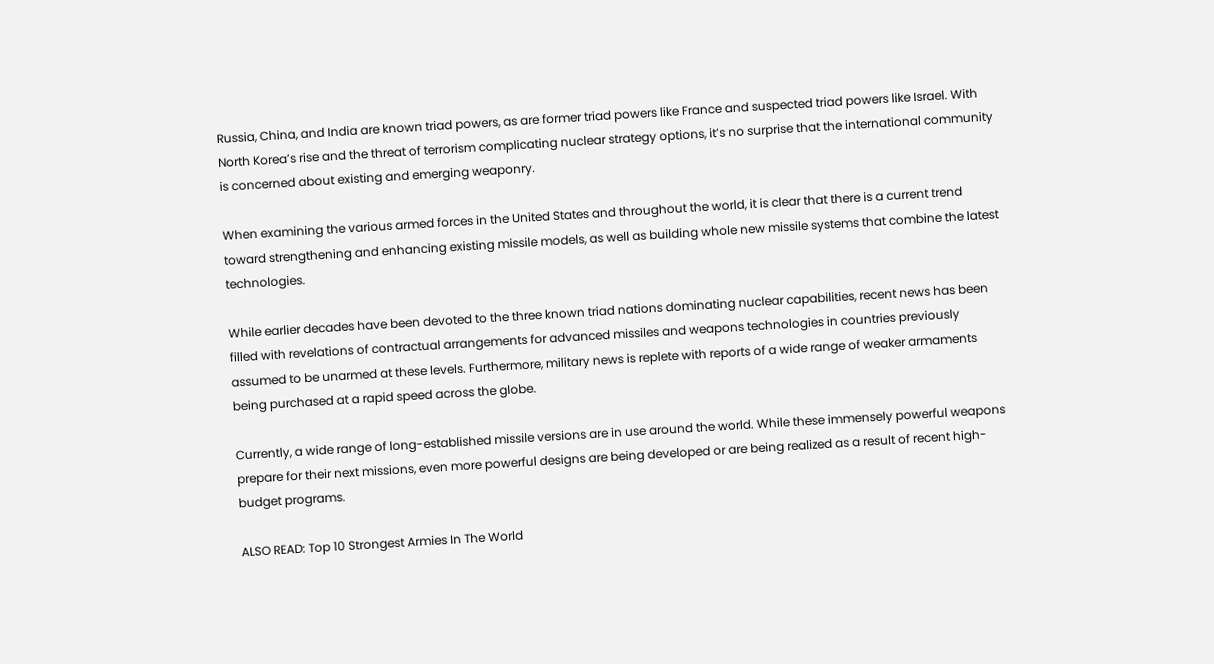Russia, China, and India are known triad powers, as are former triad powers like France and suspected triad powers like Israel. With North Korea’s rise and the threat of terrorism complicating nuclear strategy options, it’s no surprise that the international community is concerned about existing and emerging weaponry.

When examining the various armed forces in the United States and throughout the world, it is clear that there is a current trend toward strengthening and enhancing existing missile models, as well as building whole new missile systems that combine the latest technologies.

While earlier decades have been devoted to the three known triad nations dominating nuclear capabilities, recent news has been filled with revelations of contractual arrangements for advanced missiles and weapons technologies in countries previously assumed to be unarmed at these levels. Furthermore, military news is replete with reports of a wide range of weaker armaments being purchased at a rapid speed across the globe.

Currently, a wide range of long-established missile versions are in use around the world. While these immensely powerful weapons prepare for their next missions, even more powerful designs are being developed or are being realized as a result of recent high-budget programs.

ALSO READ: Top 10 Strongest Armies In The World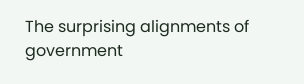The surprising alignments of government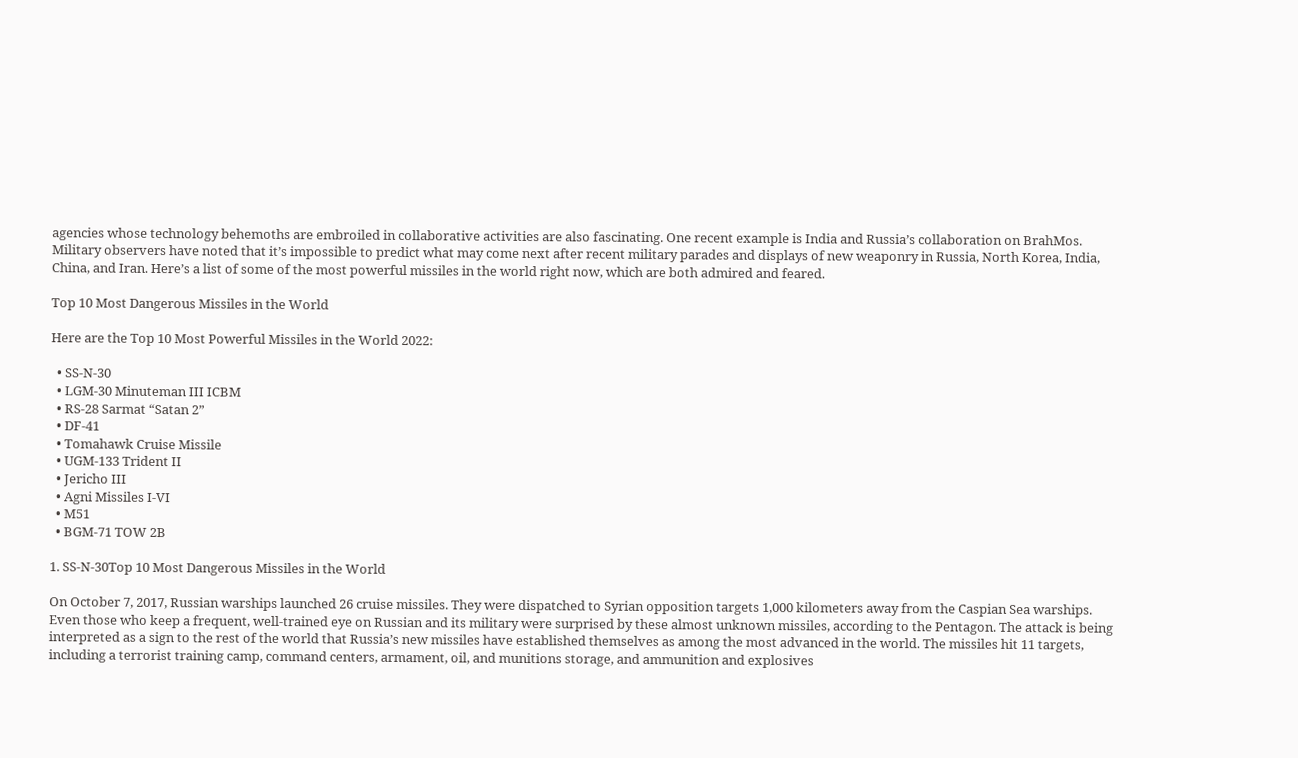agencies whose technology behemoths are embroiled in collaborative activities are also fascinating. One recent example is India and Russia’s collaboration on BrahMos. Military observers have noted that it’s impossible to predict what may come next after recent military parades and displays of new weaponry in Russia, North Korea, India, China, and Iran. Here’s a list of some of the most powerful missiles in the world right now, which are both admired and feared.

Top 10 Most Dangerous Missiles in the World

Here are the Top 10 Most Powerful Missiles in the World 2022:

  • SS-N-30
  • LGM-30 Minuteman III ICBM
  • RS-28 Sarmat “Satan 2”
  • DF-41
  • Tomahawk Cruise Missile
  • UGM-133 Trident II
  • Jericho III
  • Agni Missiles I-VI
  • M51
  • BGM-71 TOW 2B

1. SS-N-30Top 10 Most Dangerous Missiles in the World

On October 7, 2017, Russian warships launched 26 cruise missiles. They were dispatched to Syrian opposition targets 1,000 kilometers away from the Caspian Sea warships. Even those who keep a frequent, well-trained eye on Russian and its military were surprised by these almost unknown missiles, according to the Pentagon. The attack is being interpreted as a sign to the rest of the world that Russia’s new missiles have established themselves as among the most advanced in the world. The missiles hit 11 targets, including a terrorist training camp, command centers, armament, oil, and munitions storage, and ammunition and explosives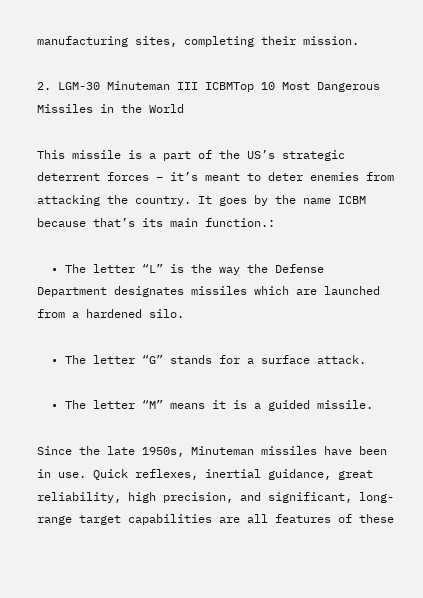manufacturing sites, completing their mission.

2. LGM-30 Minuteman III ICBMTop 10 Most Dangerous Missiles in the World

This missile is a part of the US’s strategic deterrent forces – it’s meant to deter enemies from attacking the country. It goes by the name ICBM because that’s its main function.:

  • The letter “L” is the way the Defense Department designates missiles which are launched from a hardened silo.

  • The letter “G” stands for a surface attack.

  • The letter “M” means it is a guided missile.

Since the late 1950s, Minuteman missiles have been in use. Quick reflexes, inertial guidance, great reliability, high precision, and significant, long-range target capabilities are all features of these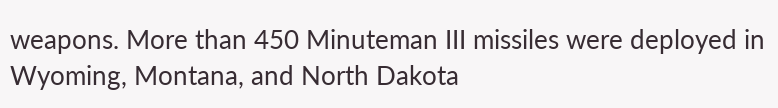weapons. More than 450 Minuteman III missiles were deployed in Wyoming, Montana, and North Dakota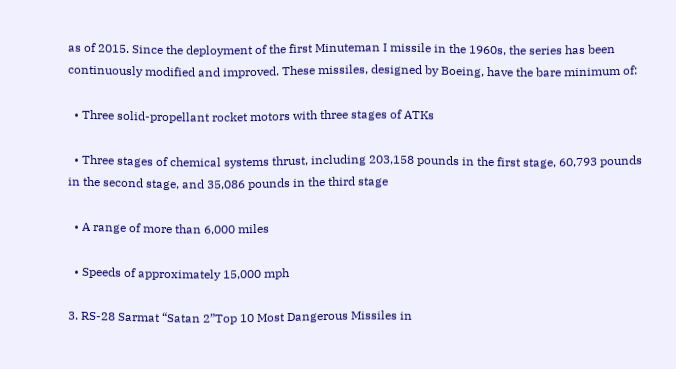as of 2015. Since the deployment of the first Minuteman I missile in the 1960s, the series has been continuously modified and improved. These missiles, designed by Boeing, have the bare minimum of:

  • Three solid-propellant rocket motors with three stages of ATKs

  • Three stages of chemical systems thrust, including 203,158 pounds in the first stage, 60,793 pounds in the second stage, and 35,086 pounds in the third stage

  • A range of more than 6,000 miles

  • Speeds of approximately 15,000 mph

3. RS-28 Sarmat “Satan 2”Top 10 Most Dangerous Missiles in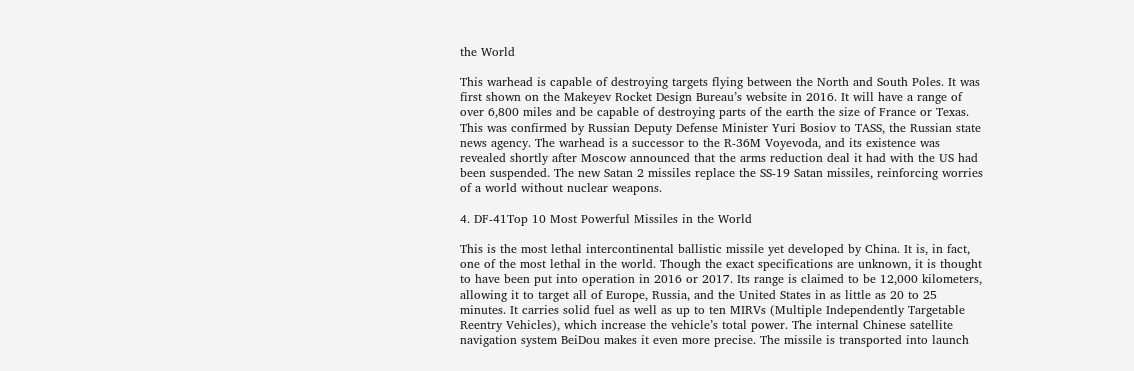the World

This warhead is capable of destroying targets flying between the North and South Poles. It was first shown on the Makeyev Rocket Design Bureau’s website in 2016. It will have a range of over 6,800 miles and be capable of destroying parts of the earth the size of France or Texas. This was confirmed by Russian Deputy Defense Minister Yuri Bosiov to TASS, the Russian state news agency. The warhead is a successor to the R-36M Voyevoda, and its existence was revealed shortly after Moscow announced that the arms reduction deal it had with the US had been suspended. The new Satan 2 missiles replace the SS-19 Satan missiles, reinforcing worries of a world without nuclear weapons.

4. DF-41Top 10 Most Powerful Missiles in the World

This is the most lethal intercontinental ballistic missile yet developed by China. It is, in fact, one of the most lethal in the world. Though the exact specifications are unknown, it is thought to have been put into operation in 2016 or 2017. Its range is claimed to be 12,000 kilometers, allowing it to target all of Europe, Russia, and the United States in as little as 20 to 25 minutes. It carries solid fuel as well as up to ten MIRVs (Multiple Independently Targetable Reentry Vehicles), which increase the vehicle’s total power. The internal Chinese satellite navigation system BeiDou makes it even more precise. The missile is transported into launch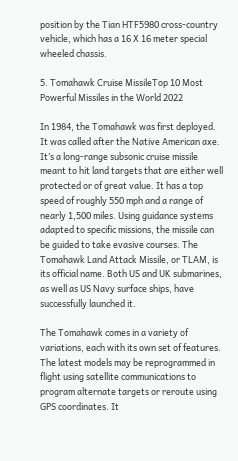position by the Tian HTF5980 cross-country vehicle, which has a 16 X 16 meter special wheeled chassis.

5. Tomahawk Cruise MissileTop 10 Most Powerful Missiles in the World 2022

In 1984, the Tomahawk was first deployed. It was called after the Native American axe. It’s a long-range subsonic cruise missile meant to hit land targets that are either well protected or of great value. It has a top speed of roughly 550 mph and a range of nearly 1,500 miles. Using guidance systems adapted to specific missions, the missile can be guided to take evasive courses. The Tomahawk Land Attack Missile, or TLAM, is its official name. Both US and UK submarines, as well as US Navy surface ships, have successfully launched it.

The Tomahawk comes in a variety of variations, each with its own set of features. The latest models may be reprogrammed in flight using satellite communications to program alternate targets or reroute using GPS coordinates. It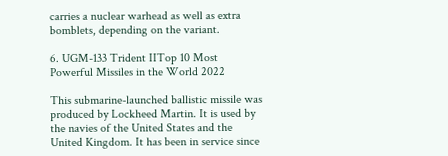carries a nuclear warhead as well as extra bomblets, depending on the variant.

6. UGM-133 Trident IITop 10 Most Powerful Missiles in the World 2022

This submarine-launched ballistic missile was produced by Lockheed Martin. It is used by the navies of the United States and the United Kingdom. It has been in service since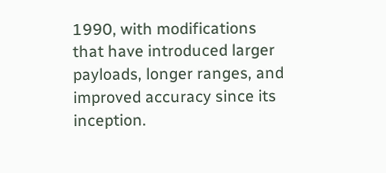1990, with modifications that have introduced larger payloads, longer ranges, and improved accuracy since its inception.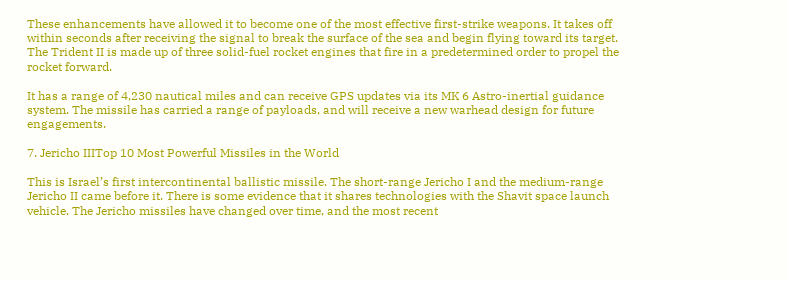These enhancements have allowed it to become one of the most effective first-strike weapons. It takes off within seconds after receiving the signal to break the surface of the sea and begin flying toward its target. The Trident II is made up of three solid-fuel rocket engines that fire in a predetermined order to propel the rocket forward.

It has a range of 4,230 nautical miles and can receive GPS updates via its MK 6 Astro-inertial guidance system. The missile has carried a range of payloads, and will receive a new warhead design for future engagements.

7. Jericho IIITop 10 Most Powerful Missiles in the World

This is Israel’s first intercontinental ballistic missile. The short-range Jericho I and the medium-range Jericho II came before it. There is some evidence that it shares technologies with the Shavit space launch vehicle. The Jericho missiles have changed over time, and the most recent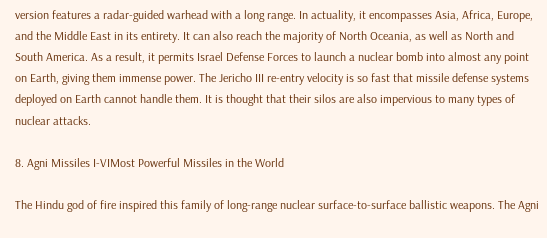version features a radar-guided warhead with a long range. In actuality, it encompasses Asia, Africa, Europe, and the Middle East in its entirety. It can also reach the majority of North Oceania, as well as North and South America. As a result, it permits Israel Defense Forces to launch a nuclear bomb into almost any point on Earth, giving them immense power. The Jericho III re-entry velocity is so fast that missile defense systems deployed on Earth cannot handle them. It is thought that their silos are also impervious to many types of nuclear attacks.

8. Agni Missiles I-VIMost Powerful Missiles in the World

The Hindu god of fire inspired this family of long-range nuclear surface-to-surface ballistic weapons. The Agni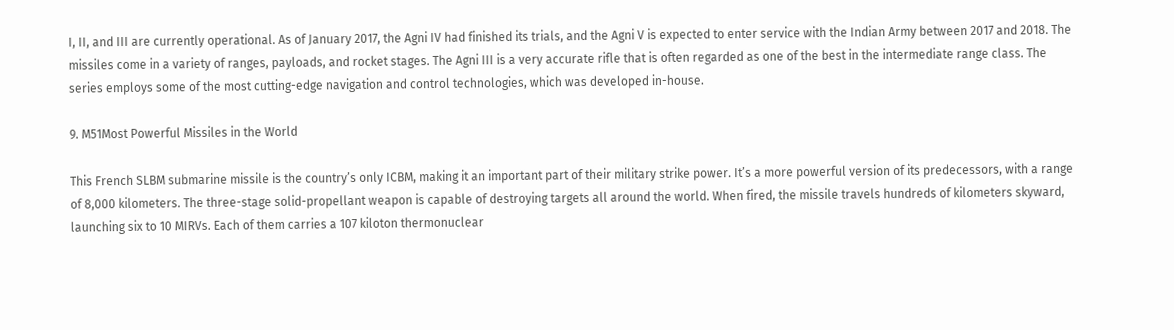I, II, and III are currently operational. As of January 2017, the Agni IV had finished its trials, and the Agni V is expected to enter service with the Indian Army between 2017 and 2018. The missiles come in a variety of ranges, payloads, and rocket stages. The Agni III is a very accurate rifle that is often regarded as one of the best in the intermediate range class. The series employs some of the most cutting-edge navigation and control technologies, which was developed in-house.

9. M51Most Powerful Missiles in the World

This French SLBM submarine missile is the country’s only ICBM, making it an important part of their military strike power. It’s a more powerful version of its predecessors, with a range of 8,000 kilometers. The three-stage solid-propellant weapon is capable of destroying targets all around the world. When fired, the missile travels hundreds of kilometers skyward, launching six to 10 MIRVs. Each of them carries a 107 kiloton thermonuclear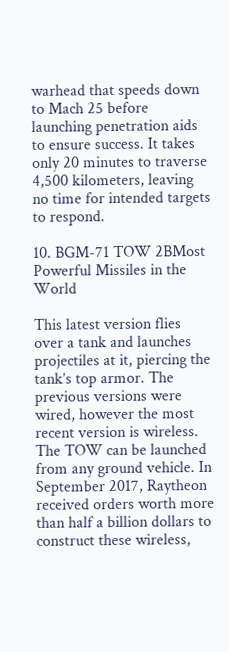warhead that speeds down to Mach 25 before launching penetration aids to ensure success. It takes only 20 minutes to traverse 4,500 kilometers, leaving no time for intended targets to respond.

10. BGM-71 TOW 2BMost Powerful Missiles in the World

This latest version flies over a tank and launches projectiles at it, piercing the tank’s top armor. The previous versions were wired, however the most recent version is wireless. The TOW can be launched from any ground vehicle. In September 2017, Raytheon received orders worth more than half a billion dollars to construct these wireless,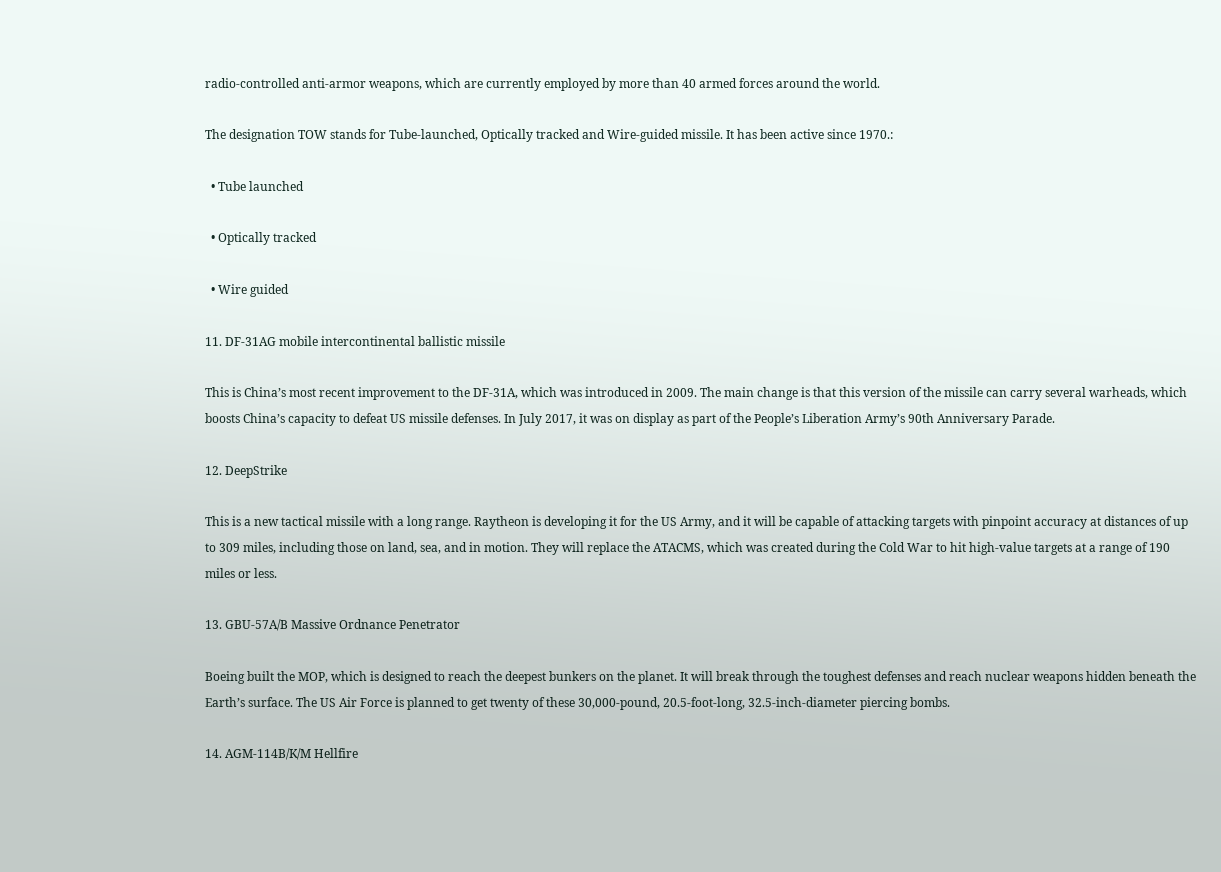radio-controlled anti-armor weapons, which are currently employed by more than 40 armed forces around the world.

The designation TOW stands for Tube-launched, Optically tracked and Wire-guided missile. It has been active since 1970.:

  • Tube launched

  • Optically tracked

  • Wire guided

11. DF-31AG mobile intercontinental ballistic missile

This is China’s most recent improvement to the DF-31A, which was introduced in 2009. The main change is that this version of the missile can carry several warheads, which boosts China’s capacity to defeat US missile defenses. In July 2017, it was on display as part of the People’s Liberation Army’s 90th Anniversary Parade.

12. DeepStrike

This is a new tactical missile with a long range. Raytheon is developing it for the US Army, and it will be capable of attacking targets with pinpoint accuracy at distances of up to 309 miles, including those on land, sea, and in motion. They will replace the ATACMS, which was created during the Cold War to hit high-value targets at a range of 190 miles or less.

13. GBU-57A/B Massive Ordnance Penetrator

Boeing built the MOP, which is designed to reach the deepest bunkers on the planet. It will break through the toughest defenses and reach nuclear weapons hidden beneath the Earth’s surface. The US Air Force is planned to get twenty of these 30,000-pound, 20.5-foot-long, 32.5-inch-diameter piercing bombs.

14. AGM-114B/K/M Hellfire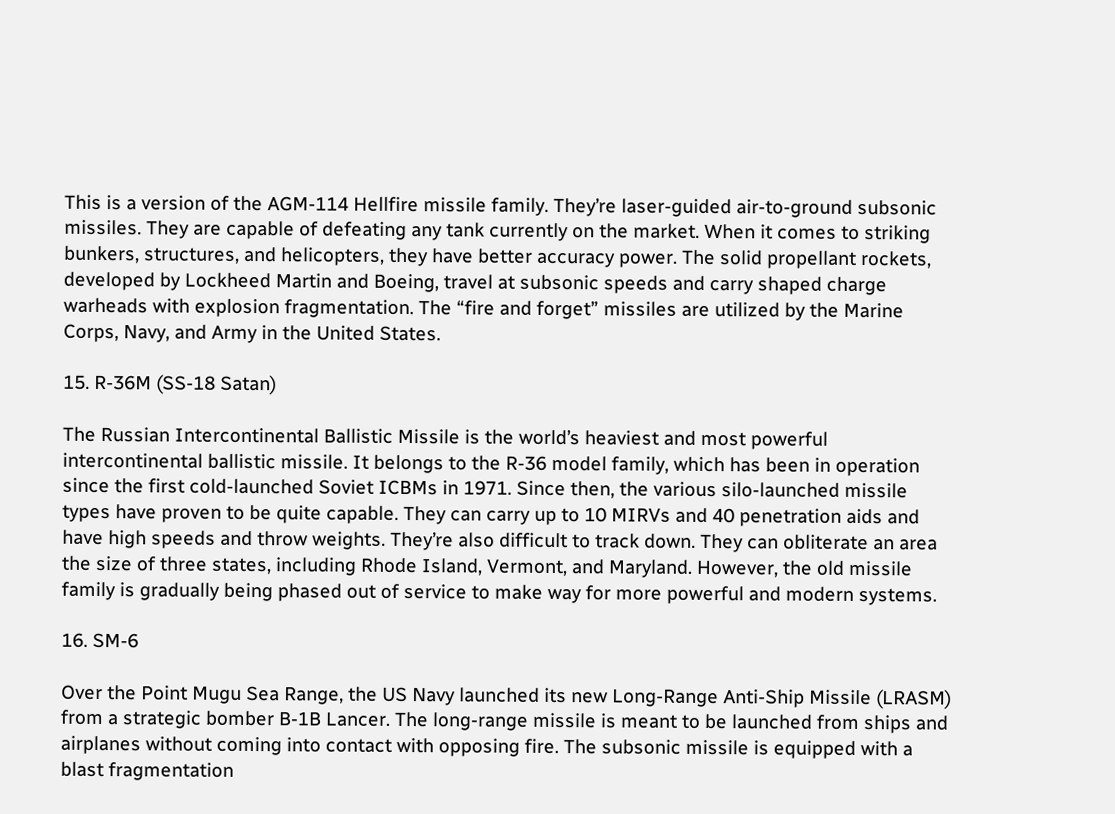This is a version of the AGM-114 Hellfire missile family. They’re laser-guided air-to-ground subsonic missiles. They are capable of defeating any tank currently on the market. When it comes to striking bunkers, structures, and helicopters, they have better accuracy power. The solid propellant rockets, developed by Lockheed Martin and Boeing, travel at subsonic speeds and carry shaped charge warheads with explosion fragmentation. The “fire and forget” missiles are utilized by the Marine Corps, Navy, and Army in the United States.

15. R-36M (SS-18 Satan)

The Russian Intercontinental Ballistic Missile is the world’s heaviest and most powerful intercontinental ballistic missile. It belongs to the R-36 model family, which has been in operation since the first cold-launched Soviet ICBMs in 1971. Since then, the various silo-launched missile types have proven to be quite capable. They can carry up to 10 MIRVs and 40 penetration aids and have high speeds and throw weights. They’re also difficult to track down. They can obliterate an area the size of three states, including Rhode Island, Vermont, and Maryland. However, the old missile family is gradually being phased out of service to make way for more powerful and modern systems.

16. SM-6

Over the Point Mugu Sea Range, the US Navy launched its new Long-Range Anti-Ship Missile (LRASM) from a strategic bomber B-1B Lancer. The long-range missile is meant to be launched from ships and airplanes without coming into contact with opposing fire. The subsonic missile is equipped with a blast fragmentation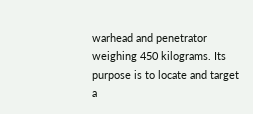warhead and penetrator weighing 450 kilograms. Its purpose is to locate and target a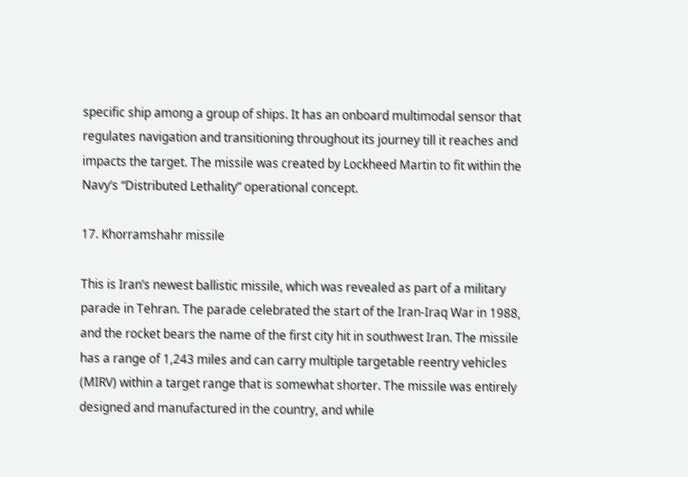specific ship among a group of ships. It has an onboard multimodal sensor that regulates navigation and transitioning throughout its journey till it reaches and impacts the target. The missile was created by Lockheed Martin to fit within the Navy’s “Distributed Lethality” operational concept.

17. Khorramshahr missile

This is Iran’s newest ballistic missile, which was revealed as part of a military parade in Tehran. The parade celebrated the start of the Iran-Iraq War in 1988, and the rocket bears the name of the first city hit in southwest Iran. The missile has a range of 1,243 miles and can carry multiple targetable reentry vehicles (MIRV) within a target range that is somewhat shorter. The missile was entirely designed and manufactured in the country, and while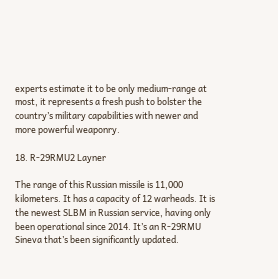experts estimate it to be only medium-range at most, it represents a fresh push to bolster the country’s military capabilities with newer and more powerful weaponry.

18. R-29RMU2 Layner

The range of this Russian missile is 11,000 kilometers. It has a capacity of 12 warheads. It is the newest SLBM in Russian service, having only been operational since 2014. It’s an R-29RMU Sineva that’s been significantly updated.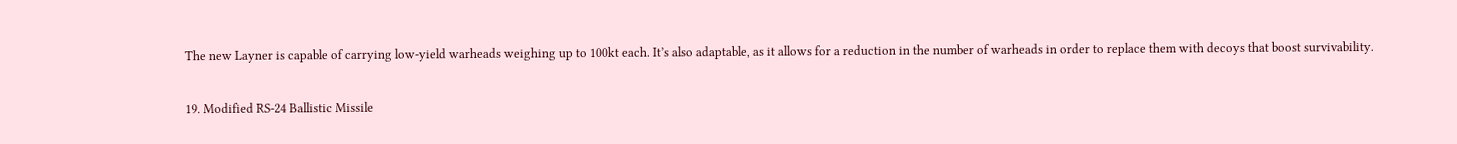The new Layner is capable of carrying low-yield warheads weighing up to 100kt each. It’s also adaptable, as it allows for a reduction in the number of warheads in order to replace them with decoys that boost survivability.

19. Modified RS-24 Ballistic Missile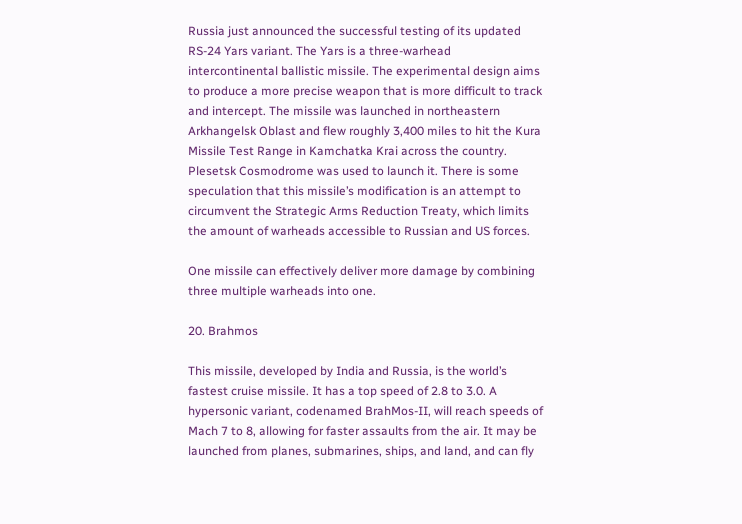Russia just announced the successful testing of its updated RS-24 Yars variant. The Yars is a three-warhead intercontinental ballistic missile. The experimental design aims to produce a more precise weapon that is more difficult to track and intercept. The missile was launched in northeastern Arkhangelsk Oblast and flew roughly 3,400 miles to hit the Kura Missile Test Range in Kamchatka Krai across the country. Plesetsk Cosmodrome was used to launch it. There is some speculation that this missile’s modification is an attempt to circumvent the Strategic Arms Reduction Treaty, which limits the amount of warheads accessible to Russian and US forces.

One missile can effectively deliver more damage by combining three multiple warheads into one.

20. Brahmos

This missile, developed by India and Russia, is the world’s fastest cruise missile. It has a top speed of 2.8 to 3.0. A hypersonic variant, codenamed BrahMos-II, will reach speeds of Mach 7 to 8, allowing for faster assaults from the air. It may be launched from planes, submarines, ships, and land, and can fly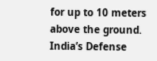for up to 10 meters above the ground. India’s Defense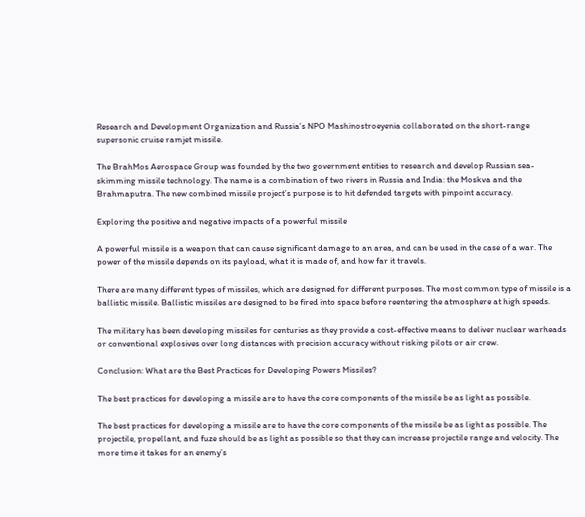Research and Development Organization and Russia’s NPO Mashinostroeyenia collaborated on the short-range supersonic cruise ramjet missile.

The BrahMos Aerospace Group was founded by the two government entities to research and develop Russian sea-skimming missile technology. The name is a combination of two rivers in Russia and India: the Moskva and the Brahmaputra. The new combined missile project’s purpose is to hit defended targets with pinpoint accuracy.

Exploring the positive and negative impacts of a powerful missile

A powerful missile is a weapon that can cause significant damage to an area, and can be used in the case of a war. The power of the missile depends on its payload, what it is made of, and how far it travels.

There are many different types of missiles, which are designed for different purposes. The most common type of missile is a ballistic missile. Ballistic missiles are designed to be fired into space before reentering the atmosphere at high speeds.

The military has been developing missiles for centuries as they provide a cost-effective means to deliver nuclear warheads or conventional explosives over long distances with precision accuracy without risking pilots or air crew.

Conclusion: What are the Best Practices for Developing Powers Missiles?

The best practices for developing a missile are to have the core components of the missile be as light as possible.

The best practices for developing a missile are to have the core components of the missile be as light as possible. The projectile, propellant, and fuze should be as light as possible so that they can increase projectile range and velocity. The more time it takes for an enemy’s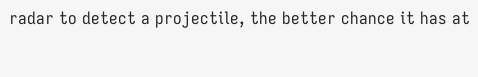radar to detect a projectile, the better chance it has at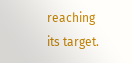reaching its target.